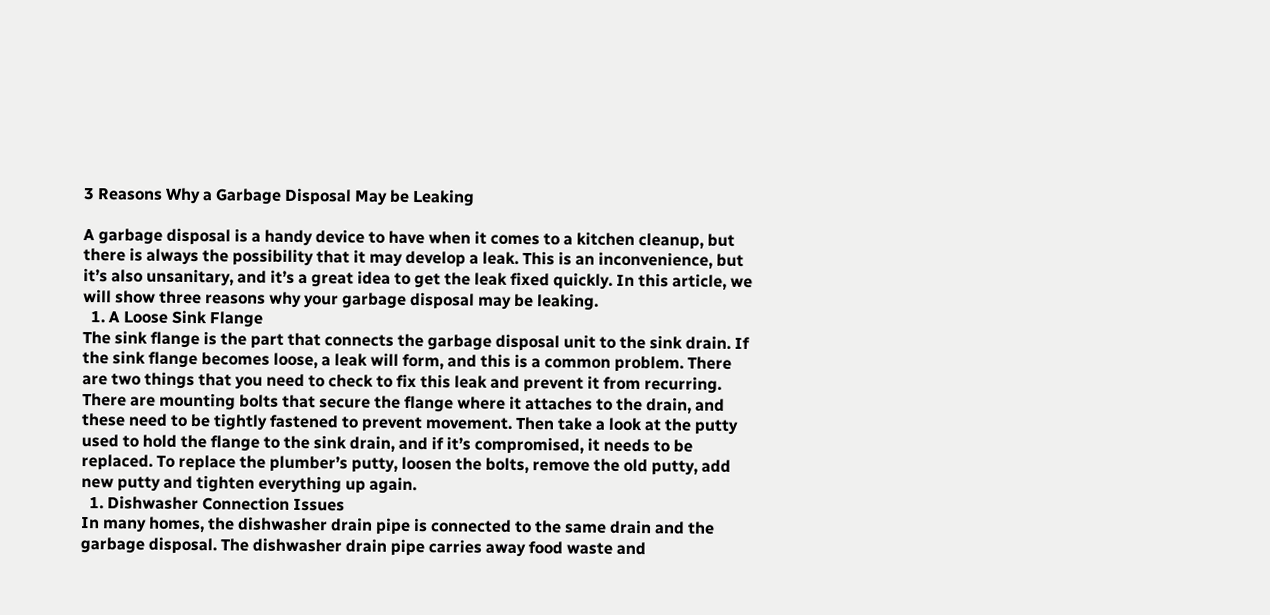3 Reasons Why a Garbage Disposal May be Leaking

A garbage disposal is a handy device to have when it comes to a kitchen cleanup, but there is always the possibility that it may develop a leak. This is an inconvenience, but it’s also unsanitary, and it’s a great idea to get the leak fixed quickly. In this article, we will show three reasons why your garbage disposal may be leaking.
  1. A Loose Sink Flange
The sink flange is the part that connects the garbage disposal unit to the sink drain. If the sink flange becomes loose, a leak will form, and this is a common problem. There are two things that you need to check to fix this leak and prevent it from recurring. There are mounting bolts that secure the flange where it attaches to the drain, and these need to be tightly fastened to prevent movement. Then take a look at the putty used to hold the flange to the sink drain, and if it’s compromised, it needs to be replaced. To replace the plumber’s putty, loosen the bolts, remove the old putty, add new putty and tighten everything up again.
  1. Dishwasher Connection Issues
In many homes, the dishwasher drain pipe is connected to the same drain and the garbage disposal. The dishwasher drain pipe carries away food waste and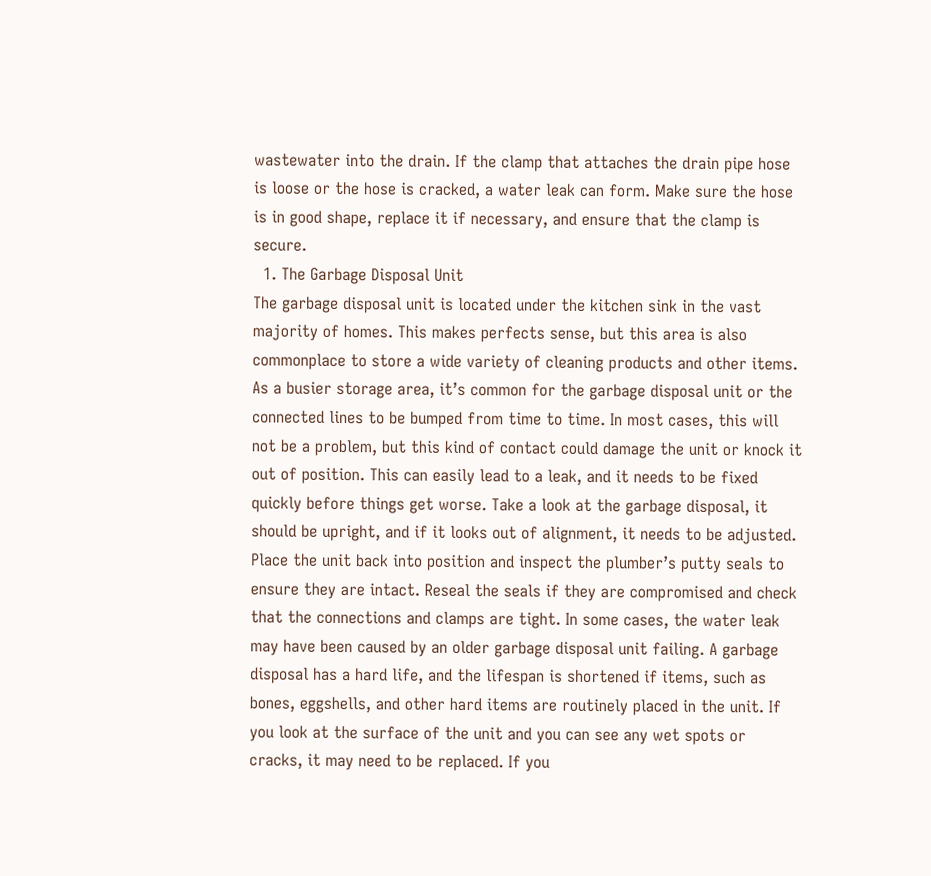wastewater into the drain. If the clamp that attaches the drain pipe hose is loose or the hose is cracked, a water leak can form. Make sure the hose is in good shape, replace it if necessary, and ensure that the clamp is secure.
  1. The Garbage Disposal Unit
The garbage disposal unit is located under the kitchen sink in the vast majority of homes. This makes perfects sense, but this area is also commonplace to store a wide variety of cleaning products and other items. As a busier storage area, it’s common for the garbage disposal unit or the connected lines to be bumped from time to time. In most cases, this will not be a problem, but this kind of contact could damage the unit or knock it out of position. This can easily lead to a leak, and it needs to be fixed quickly before things get worse. Take a look at the garbage disposal, it should be upright, and if it looks out of alignment, it needs to be adjusted. Place the unit back into position and inspect the plumber’s putty seals to ensure they are intact. Reseal the seals if they are compromised and check that the connections and clamps are tight. In some cases, the water leak may have been caused by an older garbage disposal unit failing. A garbage disposal has a hard life, and the lifespan is shortened if items, such as bones, eggshells, and other hard items are routinely placed in the unit. If you look at the surface of the unit and you can see any wet spots or cracks, it may need to be replaced. If you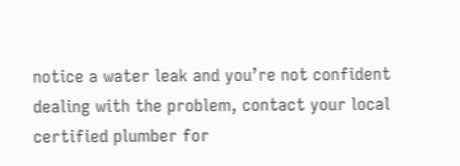notice a water leak and you’re not confident dealing with the problem, contact your local certified plumber for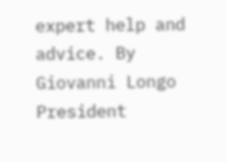expert help and advice. By Giovanni Longo President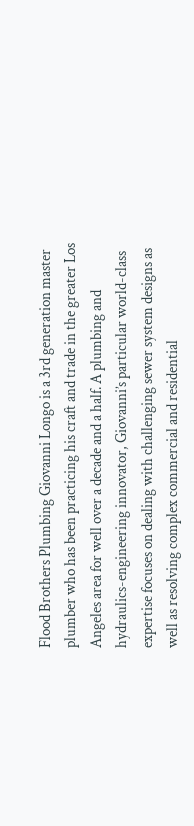Flood Brothers Plumbing Giovanni Longo is a 3rd generation master plumber who has been practicing his craft and trade in the greater Los Angeles area for well over a decade and a half. A plumbing and hydraulics-engineering innovator, Giovanni’s particular world-class expertise focuses on dealing with challenging sewer system designs as well as resolving complex commercial and residential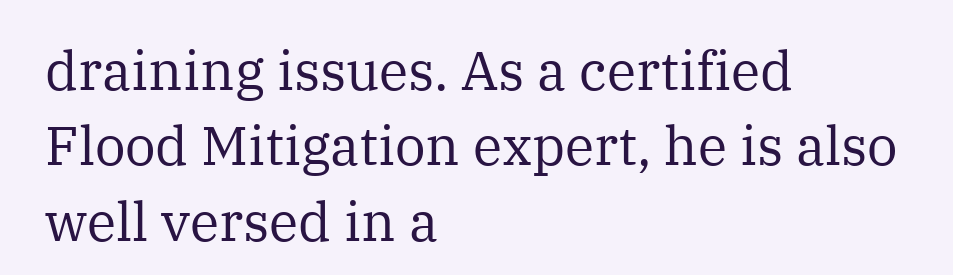draining issues. As a certified Flood Mitigation expert, he is also well versed in a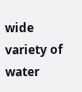wide variety of water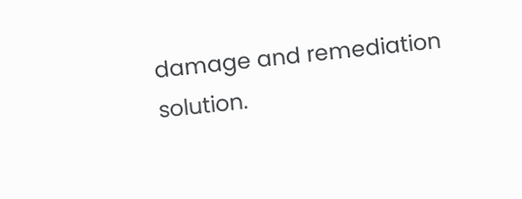damage and remediation solution.